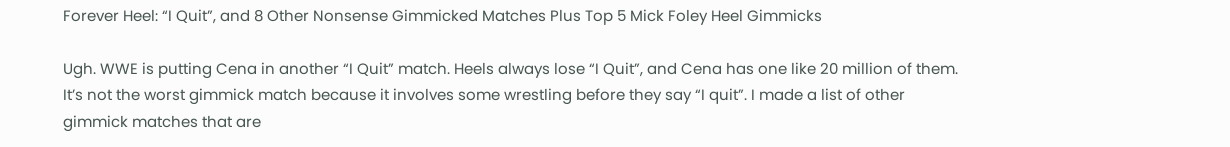Forever Heel: “I Quit”, and 8 Other Nonsense Gimmicked Matches Plus Top 5 Mick Foley Heel Gimmicks

Ugh. WWE is putting Cena in another “I Quit” match. Heels always lose “I Quit”, and Cena has one like 20 million of them. It’s not the worst gimmick match because it involves some wrestling before they say “I quit”. I made a list of other gimmick matches that are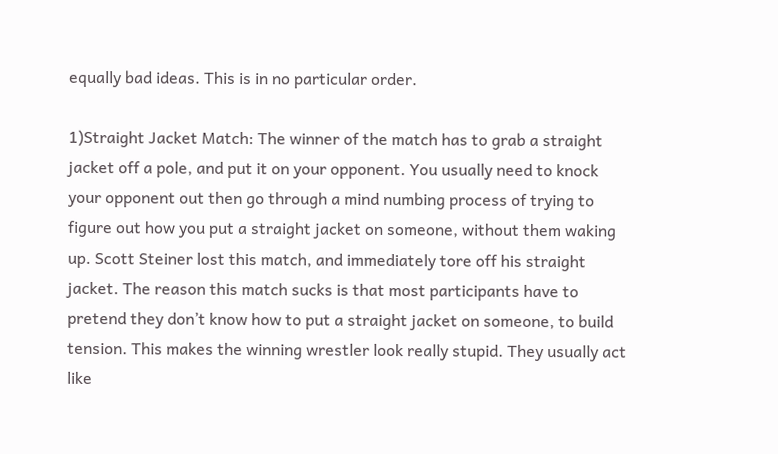equally bad ideas. This is in no particular order.

1)Straight Jacket Match: The winner of the match has to grab a straight jacket off a pole, and put it on your opponent. You usually need to knock your opponent out then go through a mind numbing process of trying to figure out how you put a straight jacket on someone, without them waking up. Scott Steiner lost this match, and immediately tore off his straight jacket. The reason this match sucks is that most participants have to pretend they don’t know how to put a straight jacket on someone, to build tension. This makes the winning wrestler look really stupid. They usually act like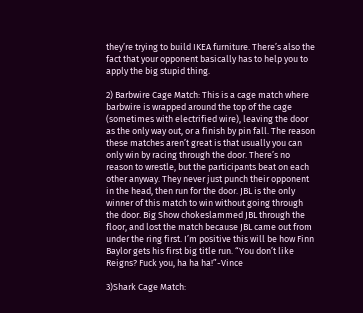they’re trying to build IKEA furniture. There’s also the fact that your opponent basically has to help you to apply the big stupid thing.

2) Barbwire Cage Match: This is a cage match where barbwire is wrapped around the top of the cage (sometimes with electrified wire), leaving the door as the only way out, or a finish by pin fall. The reason these matches aren’t great is that usually you can only win by racing through the door. There’s no reason to wrestle, but the participants beat on each other anyway. They never just punch their opponent in the head, then run for the door. JBL is the only winner of this match to win without going through the door. Big Show chokeslammed JBL through the floor, and lost the match because JBL came out from under the ring first. I’m positive this will be how Finn Baylor gets his first big title run. “You don’t like Reigns? Fuck you, ha ha ha!”-Vince

3)Shark Cage Match: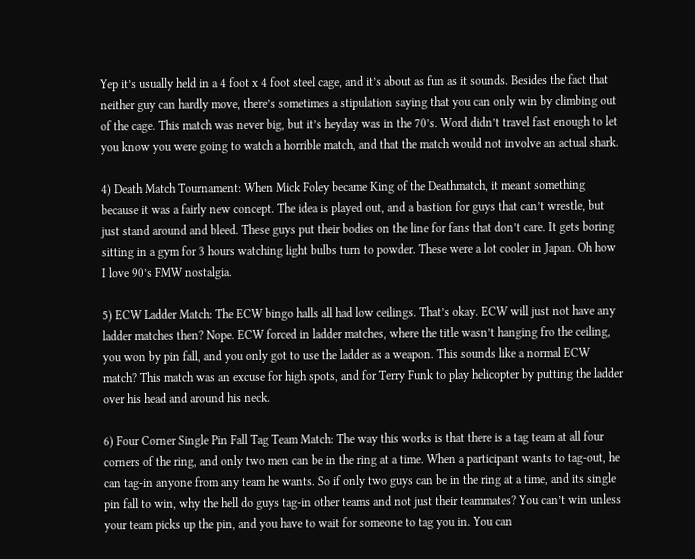Yep it’s usually held in a 4 foot x 4 foot steel cage, and it’s about as fun as it sounds. Besides the fact that neither guy can hardly move, there’s sometimes a stipulation saying that you can only win by climbing out of the cage. This match was never big, but it’s heyday was in the 70’s. Word didn’t travel fast enough to let you know you were going to watch a horrible match, and that the match would not involve an actual shark.

4) Death Match Tournament: When Mick Foley became King of the Deathmatch, it meant something because it was a fairly new concept. The idea is played out, and a bastion for guys that can’t wrestle, but just stand around and bleed. These guys put their bodies on the line for fans that don’t care. It gets boring sitting in a gym for 3 hours watching light bulbs turn to powder. These were a lot cooler in Japan. Oh how I love 90’s FMW nostalgia.

5) ECW Ladder Match: The ECW bingo halls all had low ceilings. That’s okay. ECW will just not have any ladder matches then? Nope. ECW forced in ladder matches, where the title wasn’t hanging fro the ceiling, you won by pin fall, and you only got to use the ladder as a weapon. This sounds like a normal ECW match? This match was an excuse for high spots, and for Terry Funk to play helicopter by putting the ladder over his head and around his neck.

6) Four Corner Single Pin Fall Tag Team Match: The way this works is that there is a tag team at all four corners of the ring, and only two men can be in the ring at a time. When a participant wants to tag-out, he can tag-in anyone from any team he wants. So if only two guys can be in the ring at a time, and its single pin fall to win, why the hell do guys tag-in other teams and not just their teammates? You can’t win unless your team picks up the pin, and you have to wait for someone to tag you in. You can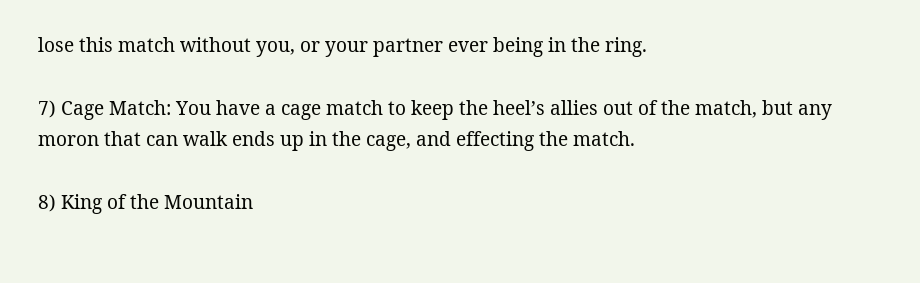lose this match without you, or your partner ever being in the ring.

7) Cage Match: You have a cage match to keep the heel’s allies out of the match, but any moron that can walk ends up in the cage, and effecting the match.

8) King of the Mountain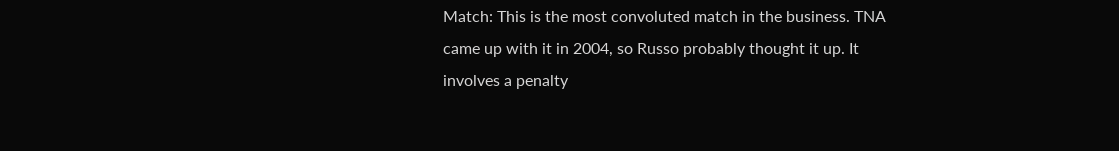Match: This is the most convoluted match in the business. TNA came up with it in 2004, so Russo probably thought it up. It involves a penalty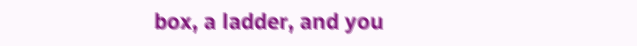box, a ladder, and you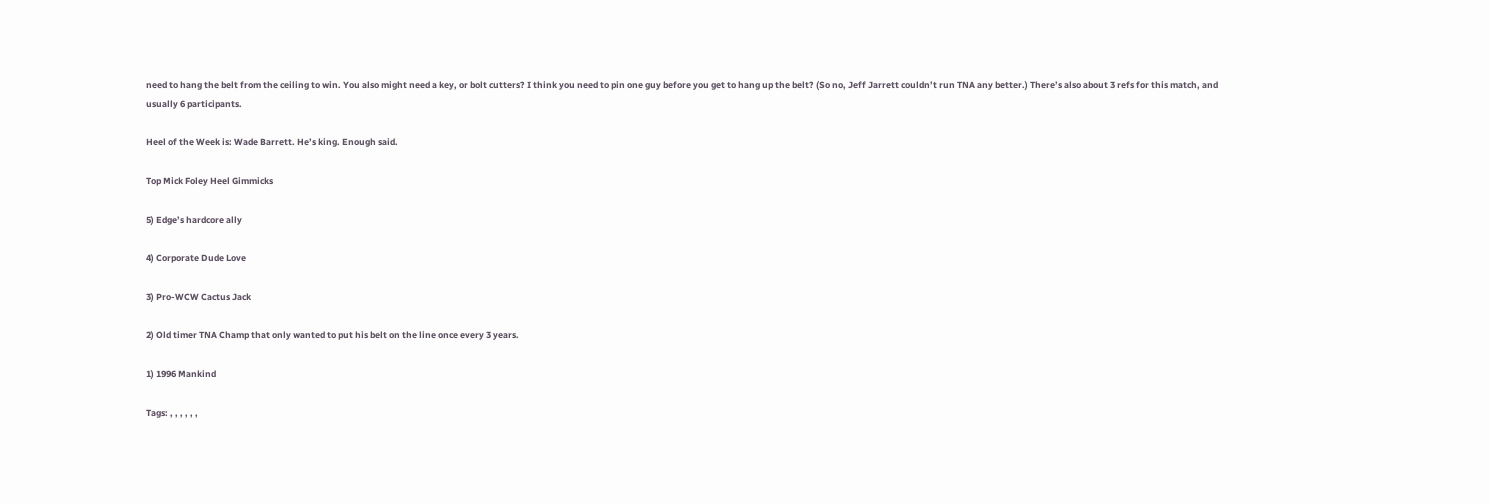need to hang the belt from the ceiling to win. You also might need a key, or bolt cutters? I think you need to pin one guy before you get to hang up the belt? (So no, Jeff Jarrett couldn’t run TNA any better.) There’s also about 3 refs for this match, and usually 6 participants.

Heel of the Week is: Wade Barrett. He’s king. Enough said.

Top Mick Foley Heel Gimmicks

5) Edge’s hardcore ally

4) Corporate Dude Love

3) Pro-WCW Cactus Jack

2) Old timer TNA Champ that only wanted to put his belt on the line once every 3 years.

1) 1996 Mankind

Tags: , , , , , ,